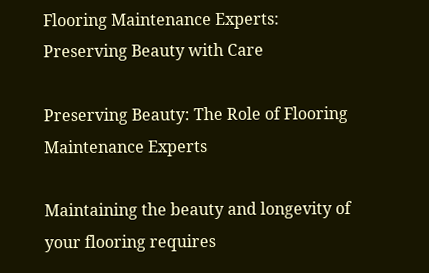Flooring Maintenance Experts: Preserving Beauty with Care

Preserving Beauty: The Role of Flooring Maintenance Experts

Maintaining the beauty and longevity of your flooring requires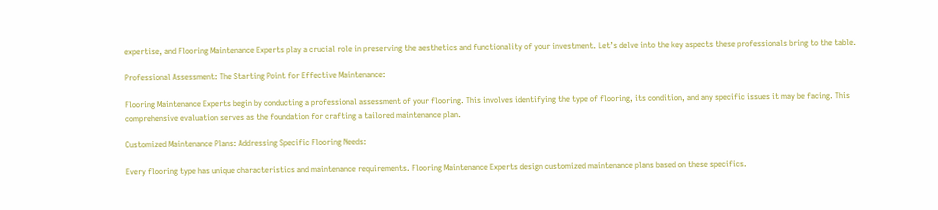expertise, and Flooring Maintenance Experts play a crucial role in preserving the aesthetics and functionality of your investment. Let’s delve into the key aspects these professionals bring to the table.

Professional Assessment: The Starting Point for Effective Maintenance:

Flooring Maintenance Experts begin by conducting a professional assessment of your flooring. This involves identifying the type of flooring, its condition, and any specific issues it may be facing. This comprehensive evaluation serves as the foundation for crafting a tailored maintenance plan.

Customized Maintenance Plans: Addressing Specific Flooring Needs:

Every flooring type has unique characteristics and maintenance requirements. Flooring Maintenance Experts design customized maintenance plans based on these specifics.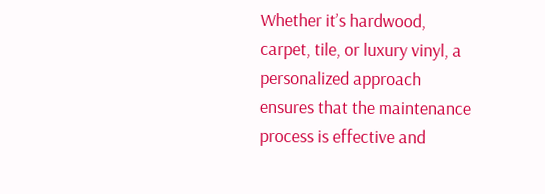Whether it’s hardwood, carpet, tile, or luxury vinyl, a personalized approach ensures that the maintenance process is effective and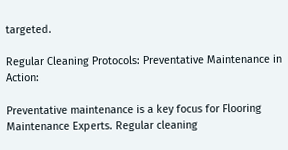targeted.

Regular Cleaning Protocols: Preventative Maintenance in Action:

Preventative maintenance is a key focus for Flooring Maintenance Experts. Regular cleaning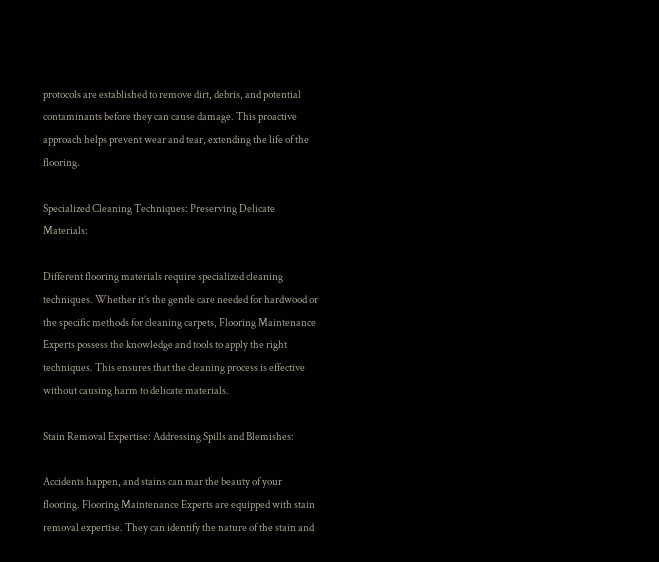protocols are established to remove dirt, debris, and potential contaminants before they can cause damage. This proactive approach helps prevent wear and tear, extending the life of the flooring.

Specialized Cleaning Techniques: Preserving Delicate Materials:

Different flooring materials require specialized cleaning techniques. Whether it’s the gentle care needed for hardwood or the specific methods for cleaning carpets, Flooring Maintenance Experts possess the knowledge and tools to apply the right techniques. This ensures that the cleaning process is effective without causing harm to delicate materials.

Stain Removal Expertise: Addressing Spills and Blemishes:

Accidents happen, and stains can mar the beauty of your flooring. Flooring Maintenance Experts are equipped with stain removal expertise. They can identify the nature of the stain and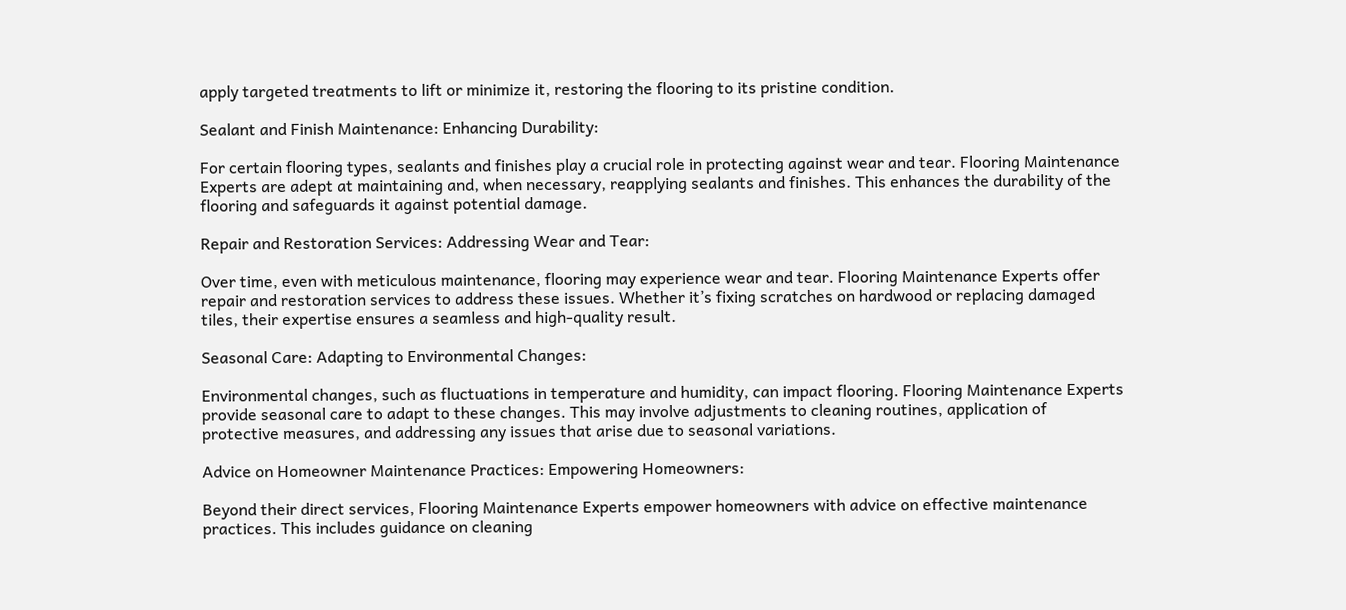apply targeted treatments to lift or minimize it, restoring the flooring to its pristine condition.

Sealant and Finish Maintenance: Enhancing Durability:

For certain flooring types, sealants and finishes play a crucial role in protecting against wear and tear. Flooring Maintenance Experts are adept at maintaining and, when necessary, reapplying sealants and finishes. This enhances the durability of the flooring and safeguards it against potential damage.

Repair and Restoration Services: Addressing Wear and Tear:

Over time, even with meticulous maintenance, flooring may experience wear and tear. Flooring Maintenance Experts offer repair and restoration services to address these issues. Whether it’s fixing scratches on hardwood or replacing damaged tiles, their expertise ensures a seamless and high-quality result.

Seasonal Care: Adapting to Environmental Changes:

Environmental changes, such as fluctuations in temperature and humidity, can impact flooring. Flooring Maintenance Experts provide seasonal care to adapt to these changes. This may involve adjustments to cleaning routines, application of protective measures, and addressing any issues that arise due to seasonal variations.

Advice on Homeowner Maintenance Practices: Empowering Homeowners:

Beyond their direct services, Flooring Maintenance Experts empower homeowners with advice on effective maintenance practices. This includes guidance on cleaning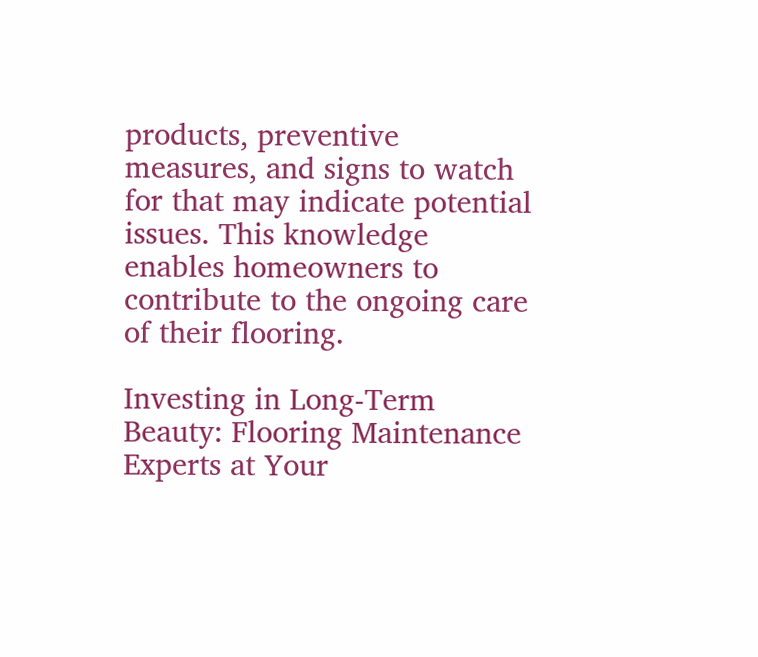products, preventive measures, and signs to watch for that may indicate potential issues. This knowledge enables homeowners to contribute to the ongoing care of their flooring.

Investing in Long-Term Beauty: Flooring Maintenance Experts at Your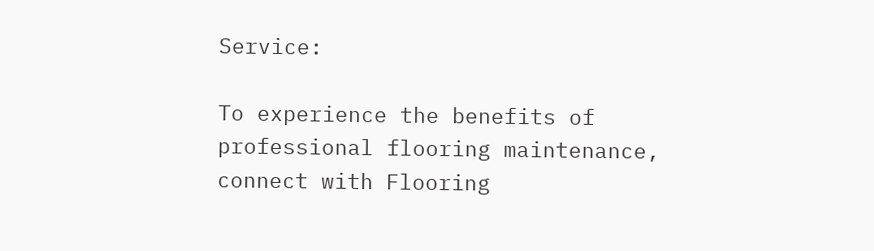Service:

To experience the benefits of professional flooring maintenance, connect with Flooring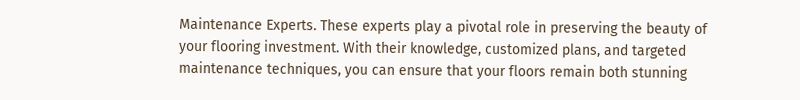Maintenance Experts. These experts play a pivotal role in preserving the beauty of your flooring investment. With their knowledge, customized plans, and targeted maintenance techniques, you can ensure that your floors remain both stunning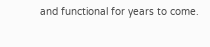and functional for years to come.